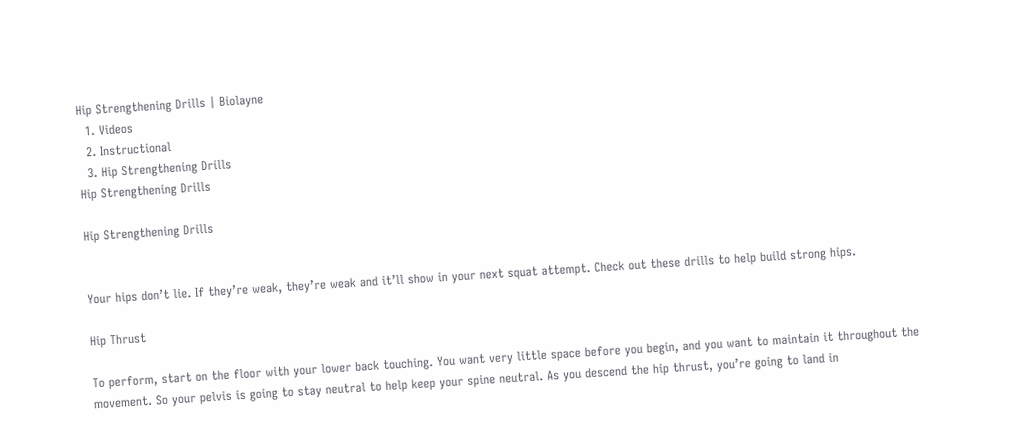Hip Strengthening Drills | Biolayne
  1. Videos
  2. Instructional
  3. Hip Strengthening Drills
Hip Strengthening Drills

Hip Strengthening Drills


Your hips don’t lie. If they’re weak, they’re weak and it’ll show in your next squat attempt. Check out these drills to help build strong hips.

Hip Thrust

To perform, start on the floor with your lower back touching. You want very little space before you begin, and you want to maintain it throughout the movement. So your pelvis is going to stay neutral to help keep your spine neutral. As you descend the hip thrust, you’re going to land in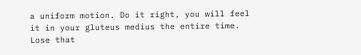a uniform motion. Do it right, you will feel it in your gluteus medius the entire time. Lose that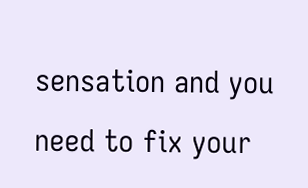sensation and you need to fix your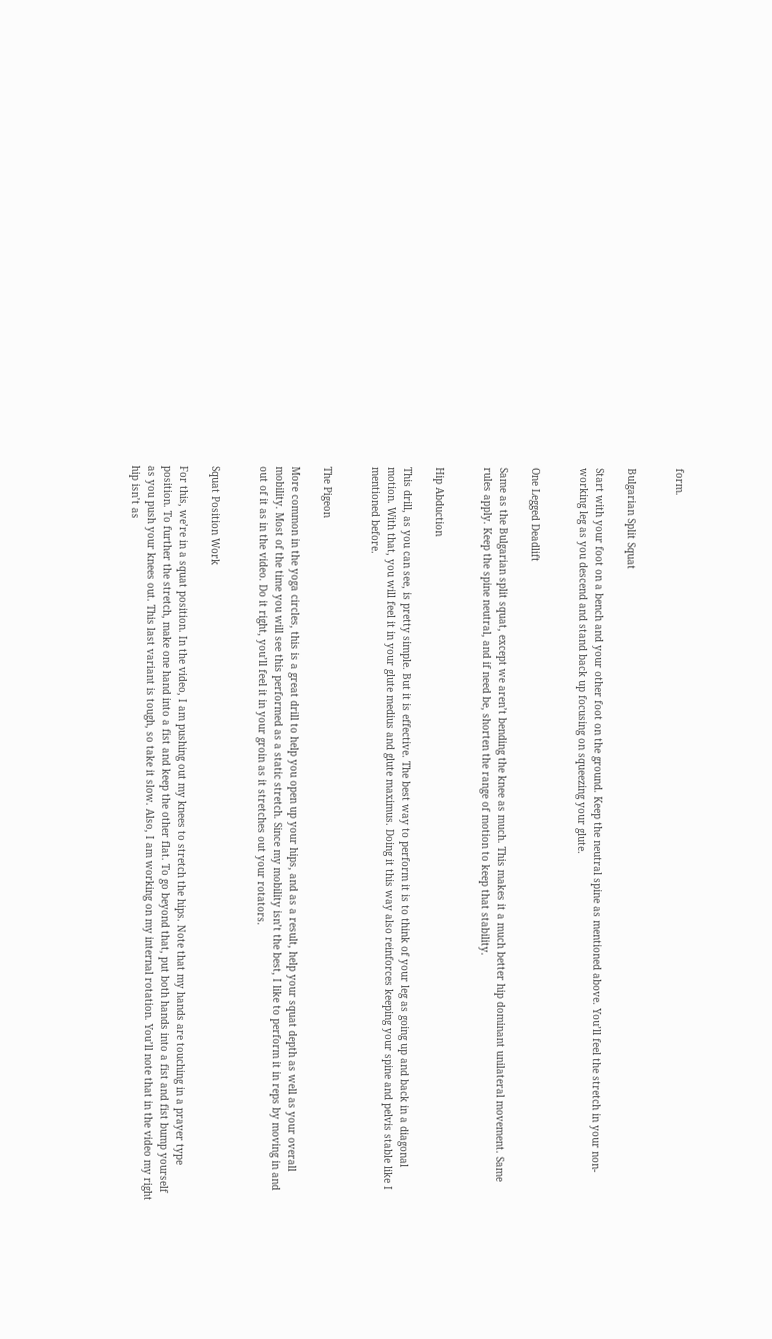form.


Bulgarian Split Squat

Start with your foot on a bench and your other foot on the ground. Keep the neutral spine as mentioned above. You’ll feel the stretch in your non-working leg as you descend and stand back up focusing on squeezing your glute.


One Legged Deadlift

Same as the Bulgarian split squat, except we aren’t bending the knee as much. This makes it a much better hip dominant unilateral movement. Same rules apply. Keep the spine neutral, and if need be, shorten the range of motion to keep that stability.


Hip Abduction

This drill, as you can see, is pretty simple. But it is effective. The best way to perform it is to think of your leg as going up and back in a diagonal motion. With that, you will feel it in your glute medius and glute maximus. Doing it this way also reinforces keeping your spine and pelvis stable like I mentioned before.


The Pigeon

More common in the yoga circles, this is a great drill to help you open up your hips, and as a result, help your squat depth as well as your overall mobility. Most of the time you will see this performed as a static stretch. Since my mobility isn’t the best, I like to perform it in reps by moving in and out of it as in the video. Do it right, you’ll feel it in your groin as it stretches out your rotators.


Squat Position Work

For this, we’re in a squat position. In the video, I am pushing out my knees to stretch the hips. Note that my hands are touching in a prayer type position. To further the stretch, make one hand into a fist and keep the other flat. To go beyond that, put both hands into a fist and fist bump yourself as you push your knees out. This last variant is tough, so take it slow. Also, I am working on my internal rotation. You’ll note that in the video my right hip isn’t as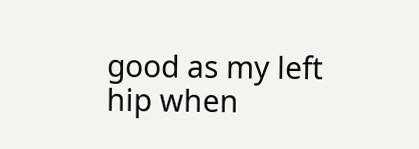good as my left hip when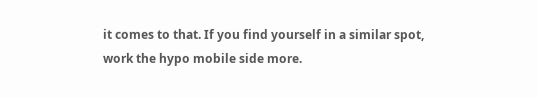it comes to that. If you find yourself in a similar spot, work the hypo mobile side more.